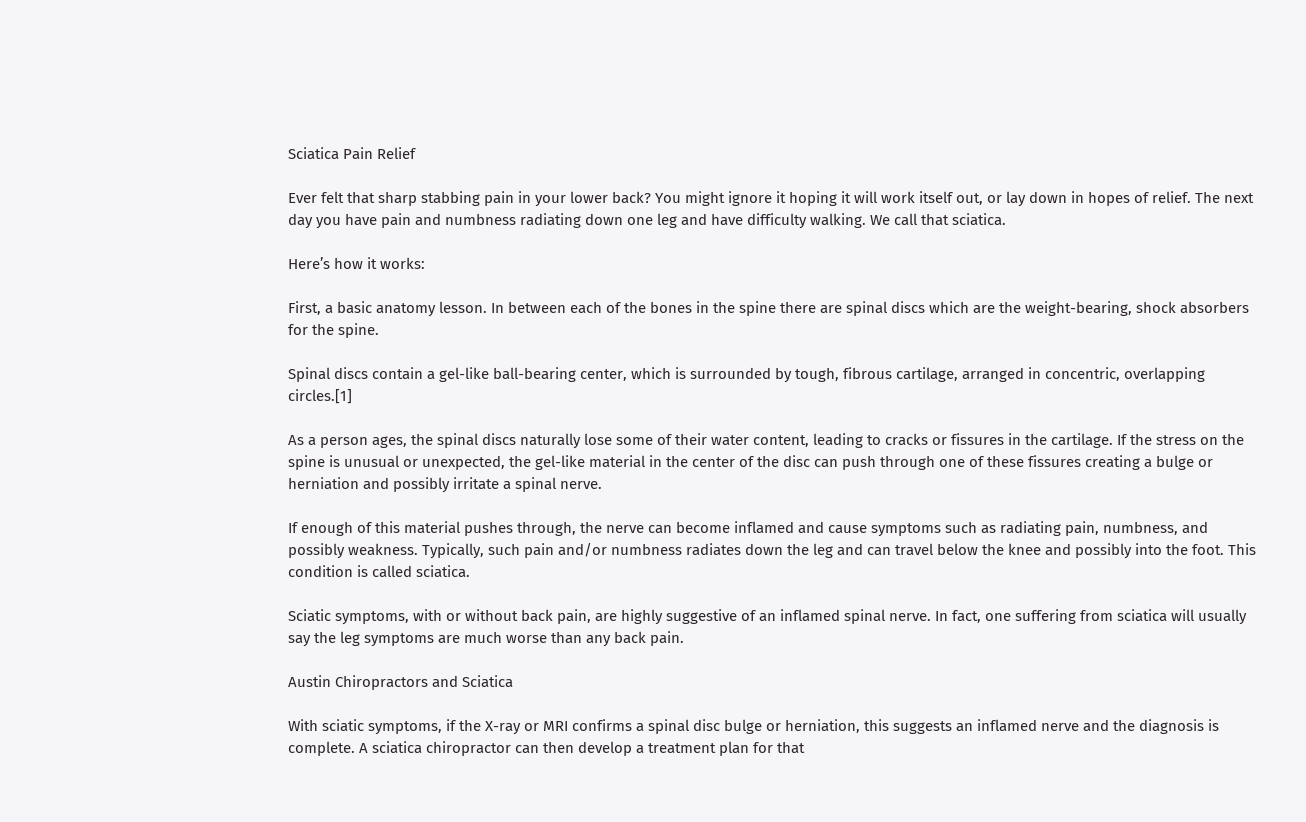Sciatica Pain Relief

Ever felt that sharp stabbing pain in your lower back? You might ignore it hoping it will work itself out, or lay down in hopes of relief. The next day you have pain and numbness radiating down one leg and have difficulty walking. We call that sciatica.

Here’s how it works:

First, a basic anatomy lesson. In between each of the bones in the spine there are spinal discs which are the weight-bearing, shock absorbers for the spine.

Spinal discs contain a gel-like ball-bearing center, which is surrounded by tough, fibrous cartilage, arranged in concentric, overlapping circles.[1]

As a person ages, the spinal discs naturally lose some of their water content, leading to cracks or fissures in the cartilage. If the stress on the spine is unusual or unexpected, the gel-like material in the center of the disc can push through one of these fissures creating a bulge or herniation and possibly irritate a spinal nerve.

If enough of this material pushes through, the nerve can become inflamed and cause symptoms such as radiating pain, numbness, and possibly weakness. Typically, such pain and/or numbness radiates down the leg and can travel below the knee and possibly into the foot. This condition is called sciatica.

Sciatic symptoms, with or without back pain, are highly suggestive of an inflamed spinal nerve. In fact, one suffering from sciatica will usually say the leg symptoms are much worse than any back pain.

Austin Chiropractors and Sciatica

With sciatic symptoms, if the X-ray or MRI confirms a spinal disc bulge or herniation, this suggests an inflamed nerve and the diagnosis is complete. A sciatica chiropractor can then develop a treatment plan for that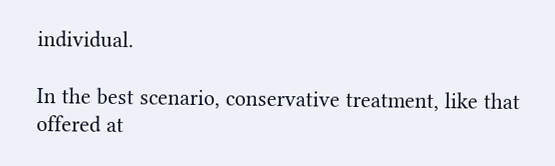individual.

In the best scenario, conservative treatment, like that offered at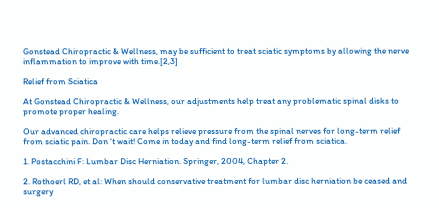Gonstead Chiropractic & Wellness, may be sufficient to treat sciatic symptoms by allowing the nerve inflammation to improve with time.[2,3]

Relief from Sciatica

At Gonstead Chiropractic & Wellness, our adjustments help treat any problematic spinal disks to promote proper healing.

Our advanced chiropractic care helps relieve pressure from the spinal nerves for long-term relief from sciatic pain. Don ‘t wait! Come in today and find long-term relief from sciatica.

1. Postacchini F: Lumbar Disc Herniation. Springer, 2004, Chapter 2.

2. Rothoerl RD, et al: When should conservative treatment for lumbar disc herniation be ceased and surgery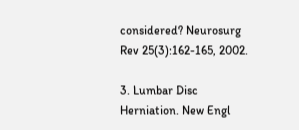considered? Neurosurg Rev 25(3):162-165, 2002.

3. Lumbar Disc Herniation. New Engl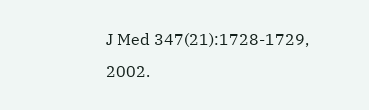J Med 347(21):1728-1729, 2002.